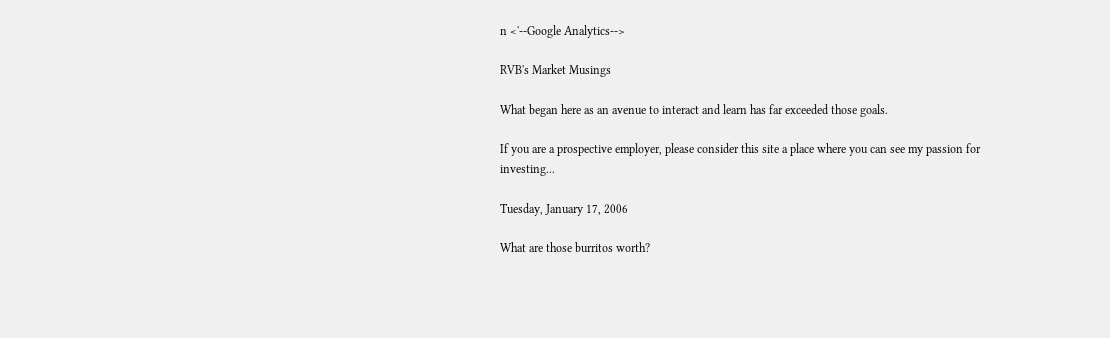n <'--Google Analytics-->

RVB's Market Musings

What began here as an avenue to interact and learn has far exceeded those goals.

If you are a prospective employer, please consider this site a place where you can see my passion for investing...

Tuesday, January 17, 2006

What are those burritos worth?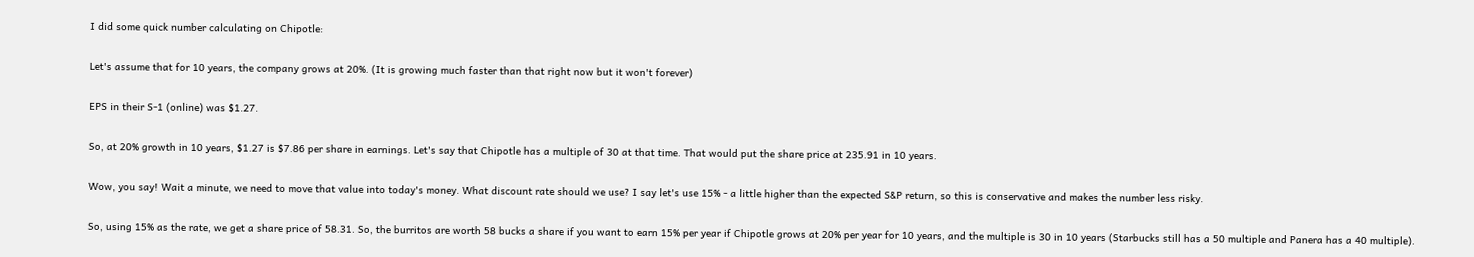I did some quick number calculating on Chipotle:

Let's assume that for 10 years, the company grows at 20%. (It is growing much faster than that right now but it won't forever)

EPS in their S-1 (online) was $1.27.

So, at 20% growth in 10 years, $1.27 is $7.86 per share in earnings. Let's say that Chipotle has a multiple of 30 at that time. That would put the share price at 235.91 in 10 years.

Wow, you say! Wait a minute, we need to move that value into today's money. What discount rate should we use? I say let's use 15% - a little higher than the expected S&P return, so this is conservative and makes the number less risky.

So, using 15% as the rate, we get a share price of 58.31. So, the burritos are worth 58 bucks a share if you want to earn 15% per year if Chipotle grows at 20% per year for 10 years, and the multiple is 30 in 10 years (Starbucks still has a 50 multiple and Panera has a 40 multiple).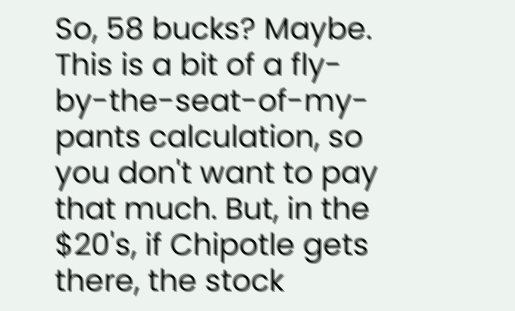So, 58 bucks? Maybe. This is a bit of a fly-by-the-seat-of-my-pants calculation, so you don't want to pay that much. But, in the $20's, if Chipotle gets there, the stock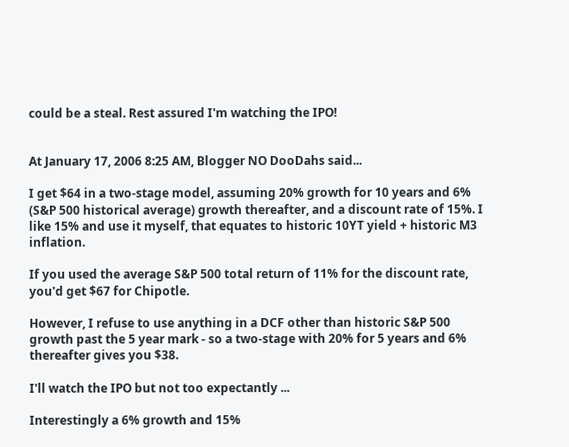could be a steal. Rest assured I'm watching the IPO!


At January 17, 2006 8:25 AM, Blogger NO DooDahs said...

I get $64 in a two-stage model, assuming 20% growth for 10 years and 6% (S&P 500 historical average) growth thereafter, and a discount rate of 15%. I like 15% and use it myself, that equates to historic 10YT yield + historic M3 inflation.

If you used the average S&P 500 total return of 11% for the discount rate, you'd get $67 for Chipotle.

However, I refuse to use anything in a DCF other than historic S&P 500 growth past the 5 year mark - so a two-stage with 20% for 5 years and 6% thereafter gives you $38.

I'll watch the IPO but not too expectantly ...

Interestingly a 6% growth and 15%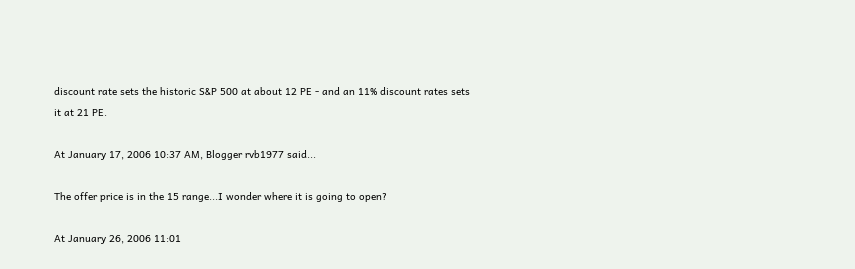discount rate sets the historic S&P 500 at about 12 PE - and an 11% discount rates sets it at 21 PE.

At January 17, 2006 10:37 AM, Blogger rvb1977 said...

The offer price is in the 15 range...I wonder where it is going to open?

At January 26, 2006 11:01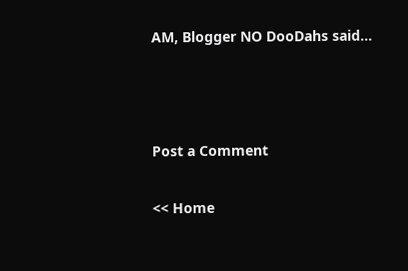AM, Blogger NO DooDahs said...



Post a Comment

<< Home